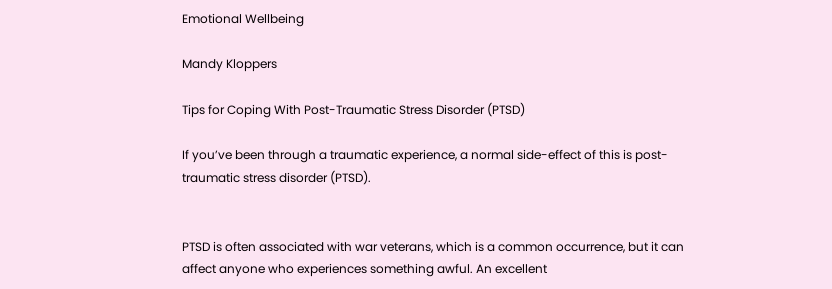Emotional Wellbeing

Mandy Kloppers

Tips for Coping With Post-Traumatic Stress Disorder (PTSD)

If you’ve been through a traumatic experience, a normal side-effect of this is post-traumatic stress disorder (PTSD).


PTSD is often associated with war veterans, which is a common occurrence, but it can affect anyone who experiences something awful. An excellent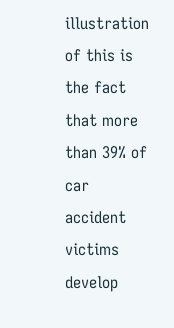illustration of this is the fact that more than 39% of car accident victims develop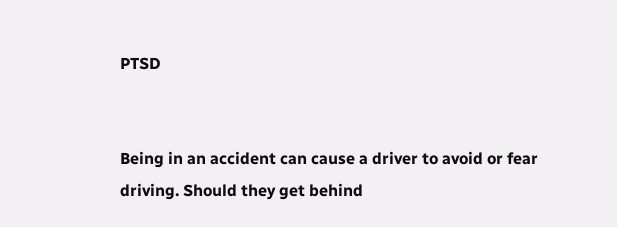PTSD


Being in an accident can cause a driver to avoid or fear driving. Should they get behind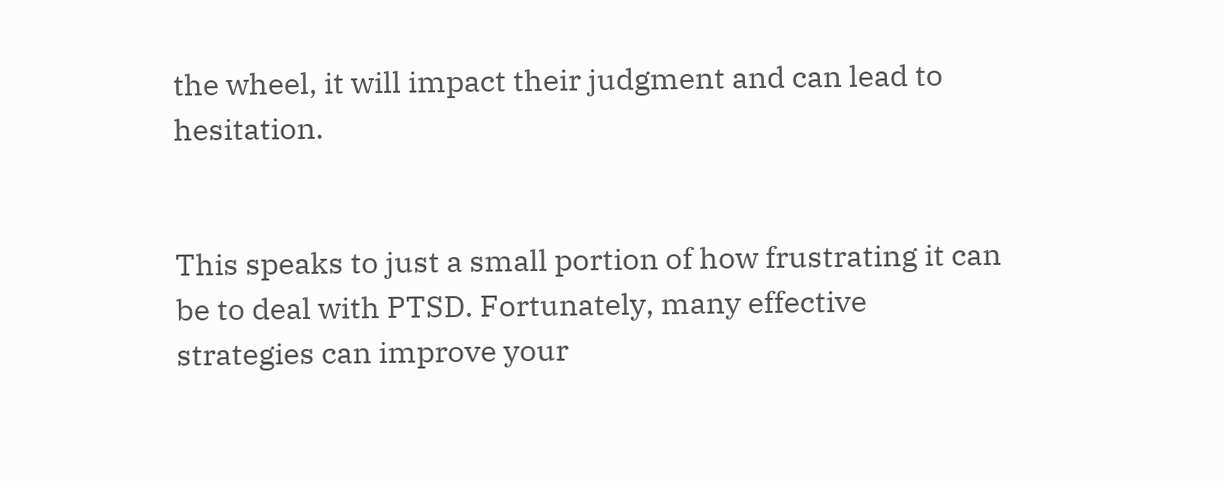the wheel, it will impact their judgment and can lead to hesitation.


This speaks to just a small portion of how frustrating it can be to deal with PTSD. Fortunately, many effective strategies can improve your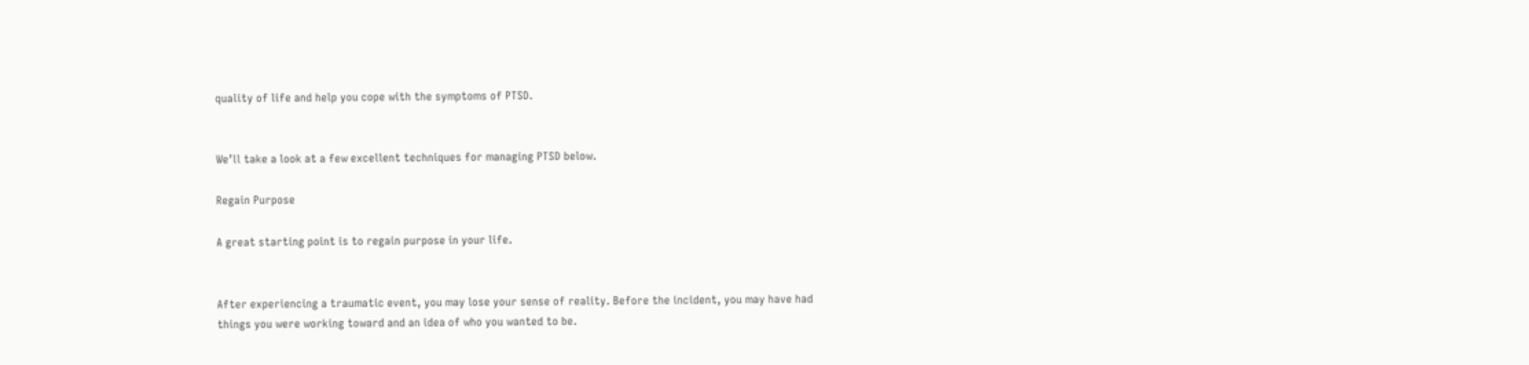quality of life and help you cope with the symptoms of PTSD.


We’ll take a look at a few excellent techniques for managing PTSD below.

Regain Purpose

A great starting point is to regain purpose in your life.


After experiencing a traumatic event, you may lose your sense of reality. Before the incident, you may have had things you were working toward and an idea of who you wanted to be.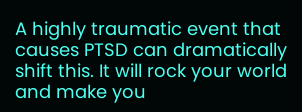A highly traumatic event that causes PTSD can dramatically shift this. It will rock your world and make you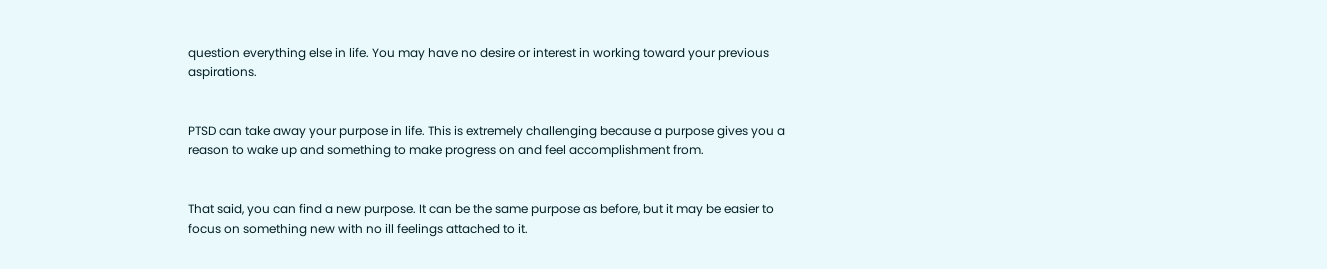question everything else in life. You may have no desire or interest in working toward your previous aspirations.


PTSD can take away your purpose in life. This is extremely challenging because a purpose gives you a reason to wake up and something to make progress on and feel accomplishment from.


That said, you can find a new purpose. It can be the same purpose as before, but it may be easier to focus on something new with no ill feelings attached to it.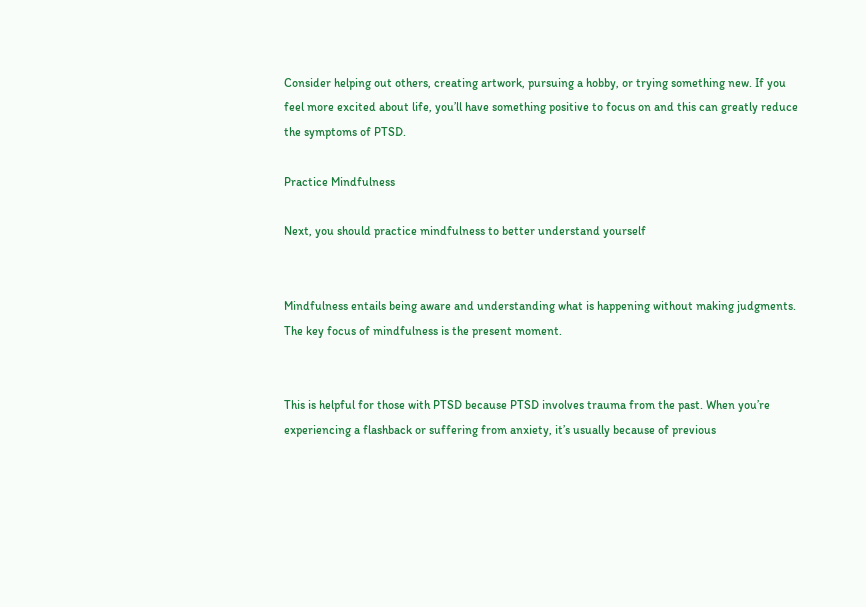Consider helping out others, creating artwork, pursuing a hobby, or trying something new. If you feel more excited about life, you’ll have something positive to focus on and this can greatly reduce the symptoms of PTSD.

Practice Mindfulness

Next, you should practice mindfulness to better understand yourself


Mindfulness entails being aware and understanding what is happening without making judgments. The key focus of mindfulness is the present moment.


This is helpful for those with PTSD because PTSD involves trauma from the past. When you’re experiencing a flashback or suffering from anxiety, it’s usually because of previous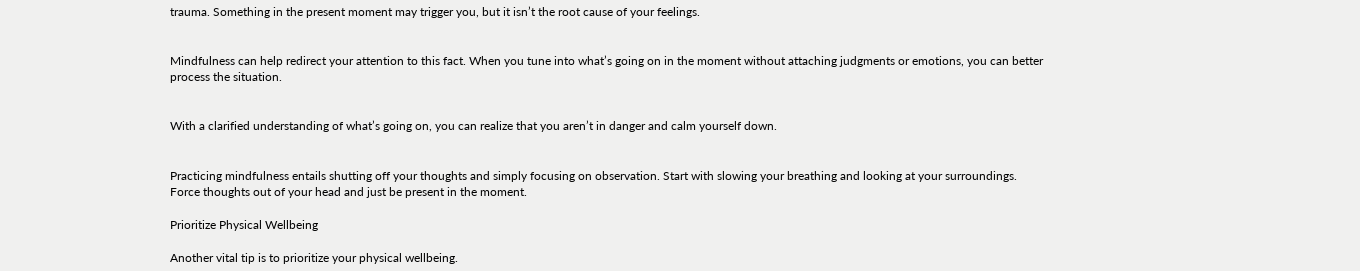trauma. Something in the present moment may trigger you, but it isn’t the root cause of your feelings.


Mindfulness can help redirect your attention to this fact. When you tune into what’s going on in the moment without attaching judgments or emotions, you can better process the situation.


With a clarified understanding of what’s going on, you can realize that you aren’t in danger and calm yourself down.


Practicing mindfulness entails shutting off your thoughts and simply focusing on observation. Start with slowing your breathing and looking at your surroundings. Force thoughts out of your head and just be present in the moment.

Prioritize Physical Wellbeing

Another vital tip is to prioritize your physical wellbeing.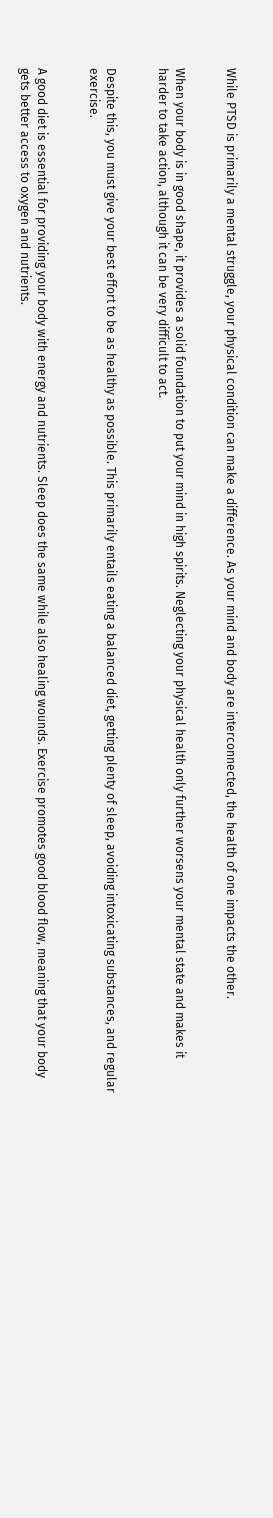While PTSD is primarily a mental struggle, your physical condition can make a difference. As your mind and body are interconnected, the health of one impacts the other.


When your body is in good shape, it provides a solid foundation to put your mind in high spirits. Neglecting your physical health only further worsens your mental state and makes it harder to take action, although it can be very difficult to act.


Despite this, you must give your best effort to be as healthy as possible. This primarily entails eating a balanced diet, getting plenty of sleep, avoiding intoxicating substances, and regular exercise.


A good diet is essential for providing your body with energy and nutrients. Sleep does the same while also healing wounds. Exercise promotes good blood flow, meaning that your body gets better access to oxygen and nutrients.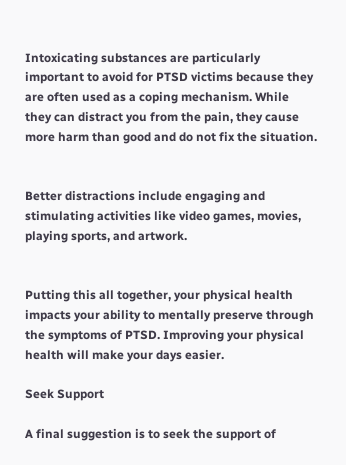Intoxicating substances are particularly important to avoid for PTSD victims because they are often used as a coping mechanism. While they can distract you from the pain, they cause more harm than good and do not fix the situation.


Better distractions include engaging and stimulating activities like video games, movies, playing sports, and artwork.


Putting this all together, your physical health impacts your ability to mentally preserve through the symptoms of PTSD. Improving your physical health will make your days easier.

Seek Support

A final suggestion is to seek the support of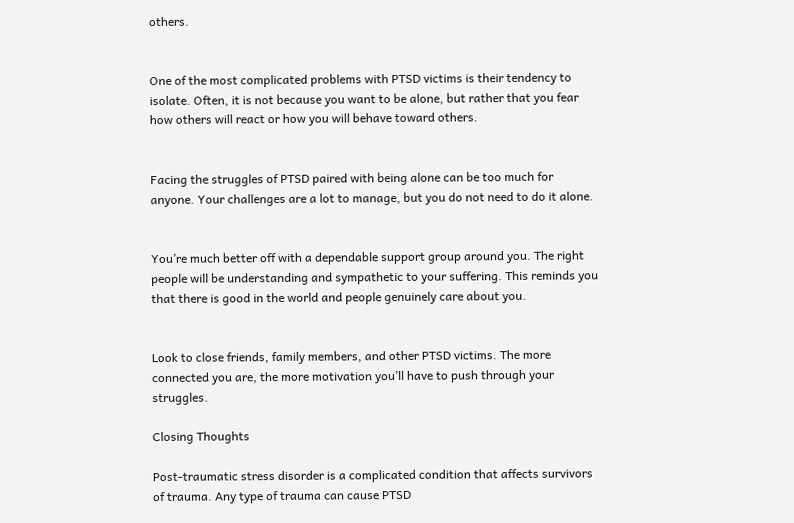others.


One of the most complicated problems with PTSD victims is their tendency to isolate. Often, it is not because you want to be alone, but rather that you fear how others will react or how you will behave toward others.


Facing the struggles of PTSD paired with being alone can be too much for anyone. Your challenges are a lot to manage, but you do not need to do it alone.


You’re much better off with a dependable support group around you. The right people will be understanding and sympathetic to your suffering. This reminds you that there is good in the world and people genuinely care about you.


Look to close friends, family members, and other PTSD victims. The more connected you are, the more motivation you’ll have to push through your struggles.

Closing Thoughts

Post-traumatic stress disorder is a complicated condition that affects survivors of trauma. Any type of trauma can cause PTSD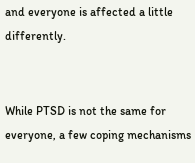and everyone is affected a little differently.


While PTSD is not the same for everyone, a few coping mechanisms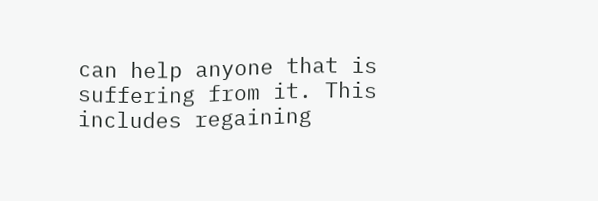can help anyone that is suffering from it. This includes regaining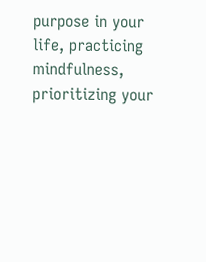purpose in your life, practicing mindfulness, prioritizing your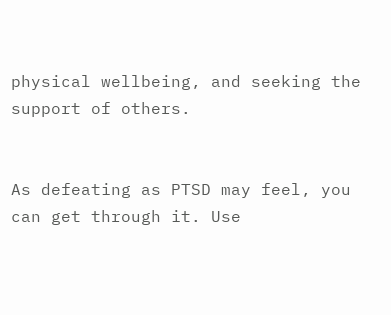physical wellbeing, and seeking the support of others.


As defeating as PTSD may feel, you can get through it. Use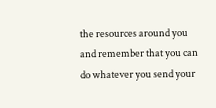the resources around you and remember that you can do whatever you send your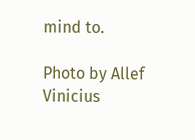mind to.

Photo by Allef Vinicius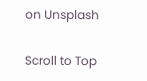on Unsplash

Scroll to Top